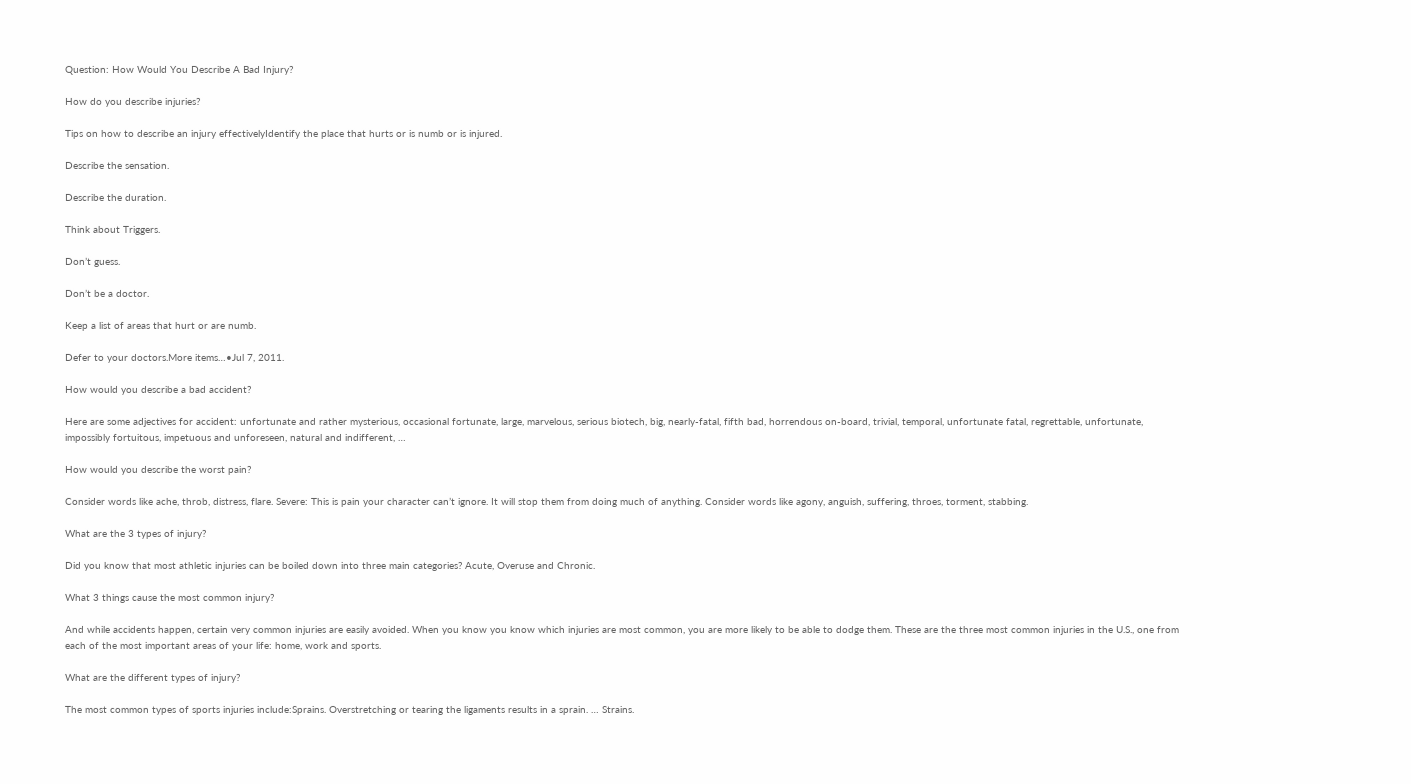Question: How Would You Describe A Bad Injury?

How do you describe injuries?

Tips on how to describe an injury effectivelyIdentify the place that hurts or is numb or is injured.

Describe the sensation.

Describe the duration.

Think about Triggers.

Don’t guess.

Don’t be a doctor.

Keep a list of areas that hurt or are numb.

Defer to your doctors.More items…•Jul 7, 2011.

How would you describe a bad accident?

Here are some adjectives for accident: unfortunate and rather mysterious, occasional fortunate, large, marvelous, serious biotech, big, nearly-fatal, fifth bad, horrendous on-board, trivial, temporal, unfortunate fatal, regrettable, unfortunate, impossibly fortuitous, impetuous and unforeseen, natural and indifferent, …

How would you describe the worst pain?

Consider words like ache, throb, distress, flare. Severe: This is pain your character can’t ignore. It will stop them from doing much of anything. Consider words like agony, anguish, suffering, throes, torment, stabbing.

What are the 3 types of injury?

Did you know that most athletic injuries can be boiled down into three main categories? Acute, Overuse and Chronic.

What 3 things cause the most common injury?

And while accidents happen, certain very common injuries are easily avoided. When you know you know which injuries are most common, you are more likely to be able to dodge them. These are the three most common injuries in the U.S., one from each of the most important areas of your life: home, work and sports.

What are the different types of injury?

The most common types of sports injuries include:Sprains. Overstretching or tearing the ligaments results in a sprain. … Strains.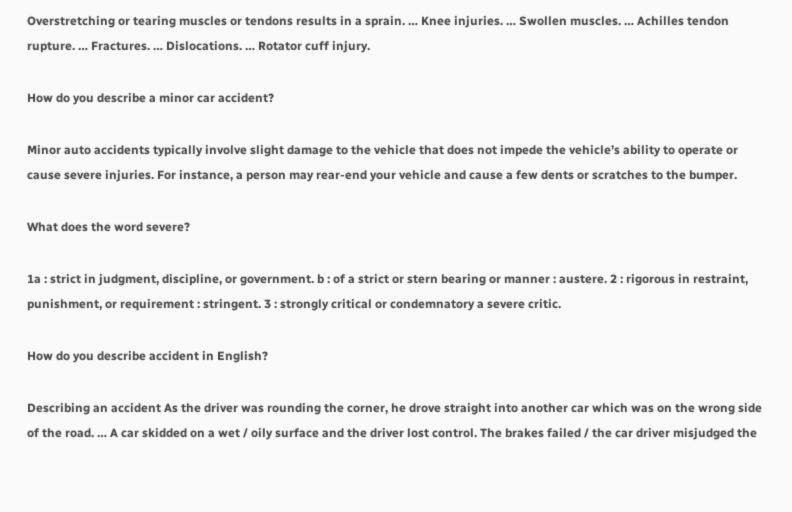Overstretching or tearing muscles or tendons results in a sprain. … Knee injuries. … Swollen muscles. … Achilles tendon rupture. … Fractures. … Dislocations. … Rotator cuff injury.

How do you describe a minor car accident?

Minor auto accidents typically involve slight damage to the vehicle that does not impede the vehicle’s ability to operate or cause severe injuries. For instance, a person may rear-end your vehicle and cause a few dents or scratches to the bumper.

What does the word severe?

1a : strict in judgment, discipline, or government. b : of a strict or stern bearing or manner : austere. 2 : rigorous in restraint, punishment, or requirement : stringent. 3 : strongly critical or condemnatory a severe critic.

How do you describe accident in English?

Describing an accident As the driver was rounding the corner, he drove straight into another car which was on the wrong side of the road. … A car skidded on a wet / oily surface and the driver lost control. The brakes failed / the car driver misjudged the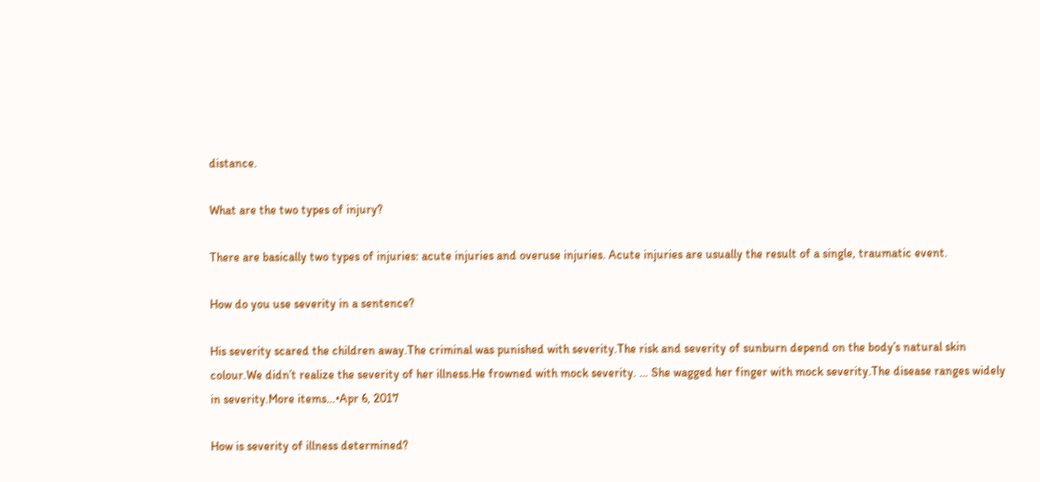distance.

What are the two types of injury?

There are basically two types of injuries: acute injuries and overuse injuries. Acute injuries are usually the result of a single, traumatic event.

How do you use severity in a sentence?

His severity scared the children away.The criminal was punished with severity.The risk and severity of sunburn depend on the body’s natural skin colour.We didn’t realize the severity of her illness.He frowned with mock severity. … She wagged her finger with mock severity.The disease ranges widely in severity.More items…•Apr 6, 2017

How is severity of illness determined?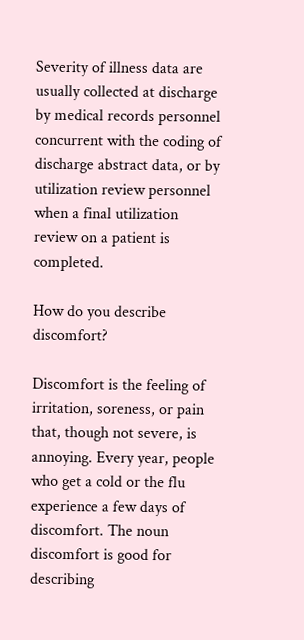Severity of illness data are usually collected at discharge by medical records personnel concurrent with the coding of discharge abstract data, or by utilization review personnel when a final utilization review on a patient is completed.

How do you describe discomfort?

Discomfort is the feeling of irritation, soreness, or pain that, though not severe, is annoying. Every year, people who get a cold or the flu experience a few days of discomfort. The noun discomfort is good for describing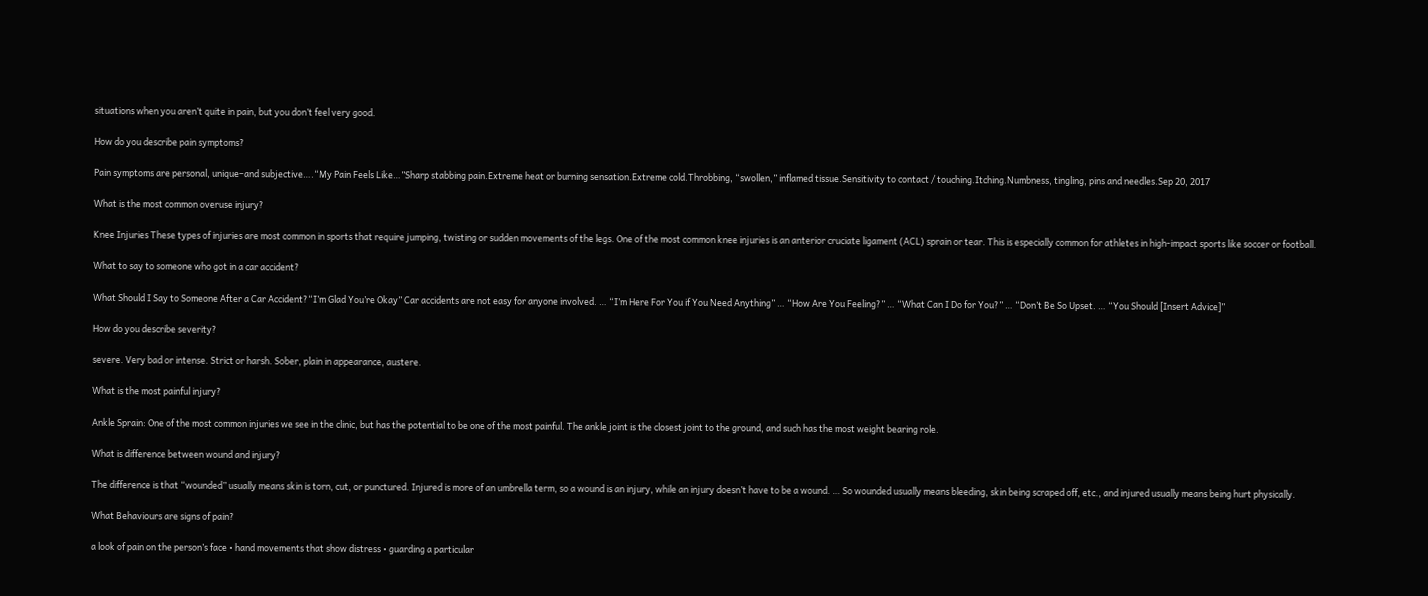situations when you aren’t quite in pain, but you don’t feel very good.

How do you describe pain symptoms?

Pain symptoms are personal, unique–and subjective….“My Pain Feels Like…”Sharp stabbing pain.Extreme heat or burning sensation.Extreme cold.Throbbing, “swollen,” inflamed tissue.Sensitivity to contact / touching.Itching.Numbness, tingling, pins and needles.Sep 20, 2017

What is the most common overuse injury?

Knee Injuries These types of injuries are most common in sports that require jumping, twisting or sudden movements of the legs. One of the most common knee injuries is an anterior cruciate ligament (ACL) sprain or tear. This is especially common for athletes in high-impact sports like soccer or football.

What to say to someone who got in a car accident?

What Should I Say to Someone After a Car Accident?“I’m Glad You’re Okay” Car accidents are not easy for anyone involved. … “I’m Here For You if You Need Anything” … “How Are You Feeling?” … “What Can I Do for You?” … “Don’t Be So Upset. … “You Should [Insert Advice]”

How do you describe severity?

severe. Very bad or intense. Strict or harsh. Sober, plain in appearance, austere.

What is the most painful injury?

Ankle Sprain: One of the most common injuries we see in the clinic, but has the potential to be one of the most painful. The ankle joint is the closest joint to the ground, and such has the most weight bearing role.

What is difference between wound and injury?

The difference is that “wounded” usually means skin is torn, cut, or punctured. Injured is more of an umbrella term, so a wound is an injury, while an injury doesn’t have to be a wound. … So wounded usually means bleeding, skin being scraped off, etc., and injured usually means being hurt physically.

What Behaviours are signs of pain?

a look of pain on the person’s face • hand movements that show distress • guarding a particular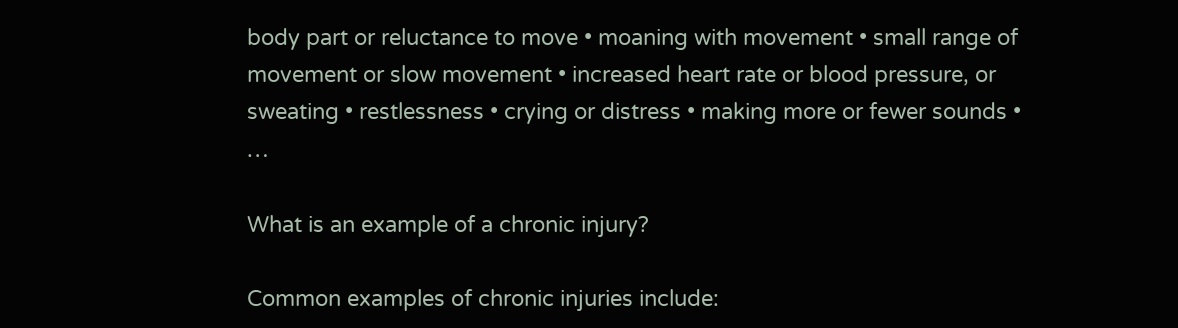body part or reluctance to move • moaning with movement • small range of movement or slow movement • increased heart rate or blood pressure, or sweating • restlessness • crying or distress • making more or fewer sounds • …

What is an example of a chronic injury?

Common examples of chronic injuries include: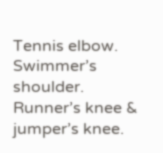Tennis elbow. Swimmer’s shoulder. Runner’s knee & jumper’s knee.